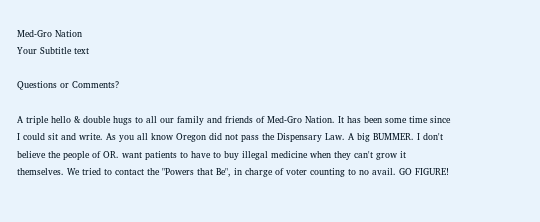Med-Gro Nation
Your Subtitle text

Questions or Comments?

A triple hello & double hugs to all our family and friends of Med-Gro Nation. It has been some time since I could sit and write. As you all know Oregon did not pass the Dispensary Law. A big BUMMER. I don't believe the people of OR. want patients to have to buy illegal medicine when they can't grow it themselves. We tried to contact the "Powers that Be", in charge of voter counting to no avail. GO FIGURE!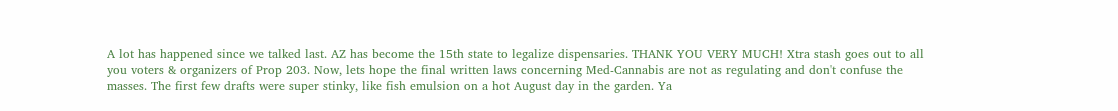A lot has happened since we talked last. AZ has become the 15th state to legalize dispensaries. THANK YOU VERY MUCH! Xtra stash goes out to all you voters & organizers of Prop 203. Now, lets hope the final written laws concerning Med-Cannabis are not as regulating and don't confuse the masses. The first few drafts were super stinky, like fish emulsion on a hot August day in the garden. Ya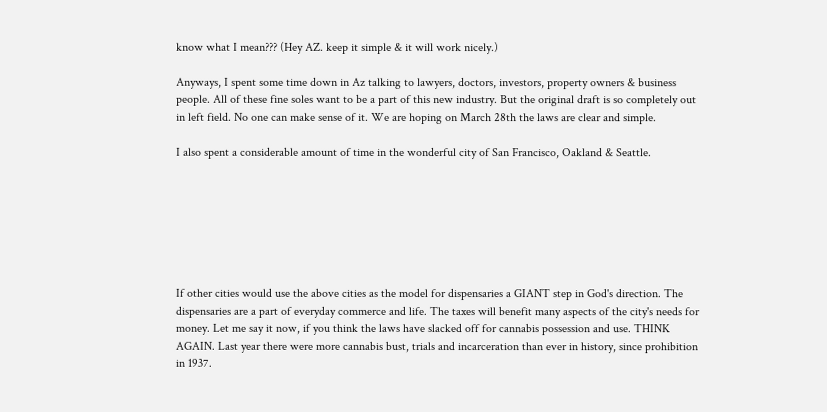know what I mean??? (Hey AZ. keep it simple & it will work nicely.)

Anyways, I spent some time down in Az talking to lawyers, doctors, investors, property owners & business people. All of these fine soles want to be a part of this new industry. But the original draft is so completely out in left field. No one can make sense of it. We are hoping on March 28th the laws are clear and simple.

I also spent a considerable amount of time in the wonderful city of San Francisco, Oakland & Seattle.







If other cities would use the above cities as the model for dispensaries a GIANT step in God's direction. The dispensaries are a part of everyday commerce and life. The taxes will benefit many aspects of the city's needs for money. Let me say it now, if you think the laws have slacked off for cannabis possession and use. THINK AGAIN. Last year there were more cannabis bust, trials and incarceration than ever in history, since prohibition in 1937.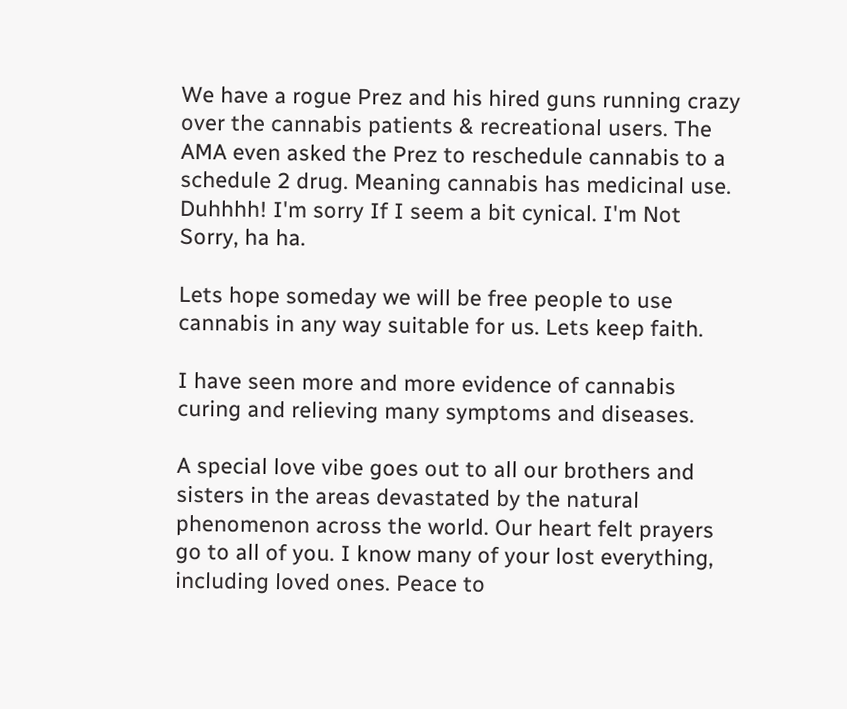We have a rogue Prez and his hired guns running crazy over the cannabis patients & recreational users. The AMA even asked the Prez to reschedule cannabis to a schedule 2 drug. Meaning cannabis has medicinal use. Duhhhh! I'm sorry If I seem a bit cynical. I'm Not Sorry, ha ha.

Lets hope someday we will be free people to use cannabis in any way suitable for us. Lets keep faith.

I have seen more and more evidence of cannabis curing and relieving many symptoms and diseases.

A special love vibe goes out to all our brothers and sisters in the areas devastated by the natural phenomenon across the world. Our heart felt prayers go to all of you. I know many of your lost everything, including loved ones. Peace to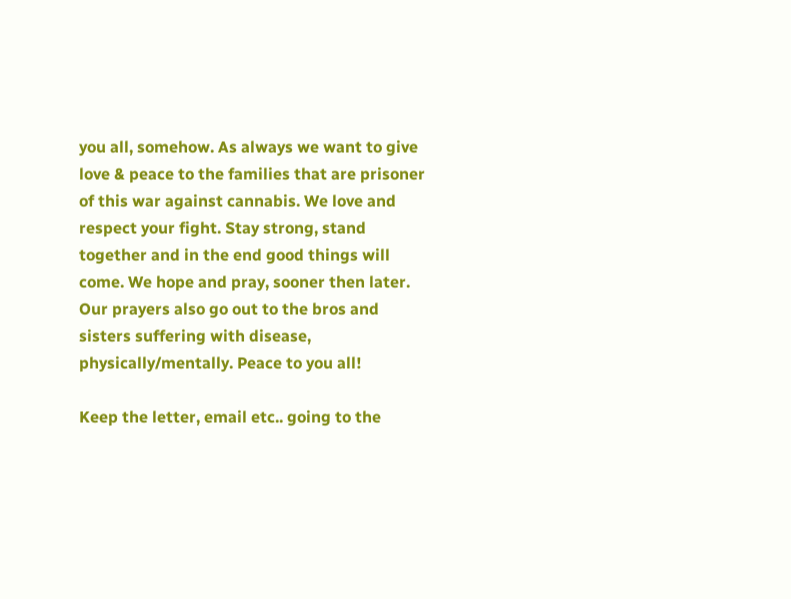you all, somehow. As always we want to give love & peace to the families that are prisoner of this war against cannabis. We love and respect your fight. Stay strong, stand together and in the end good things will come. We hope and pray, sooner then later. Our prayers also go out to the bros and sisters suffering with disease, physically/mentally. Peace to you all!

Keep the letter, email etc.. going to the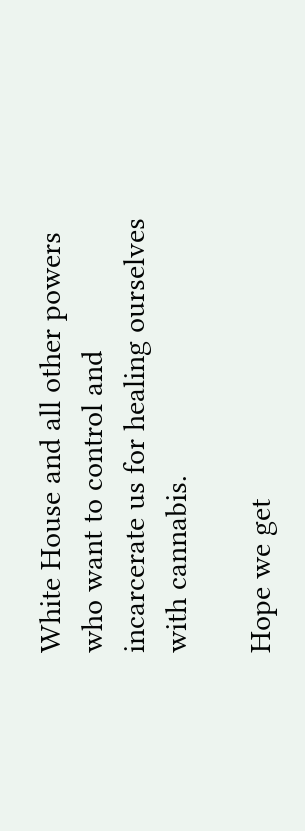White House and all other powers who want to control and incarcerate us for healing ourselves with cannabis.

Hope we get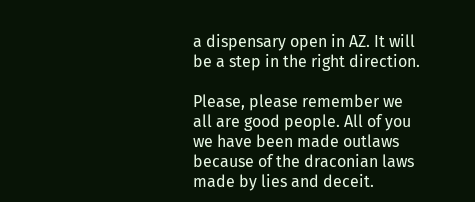a dispensary open in AZ. It will be a step in the right direction.

Please, please remember we all are good people. All of you we have been made outlaws because of the draconian laws made by lies and deceit.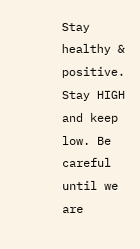Stay healthy & positive. Stay HIGH and keep low. Be careful until we are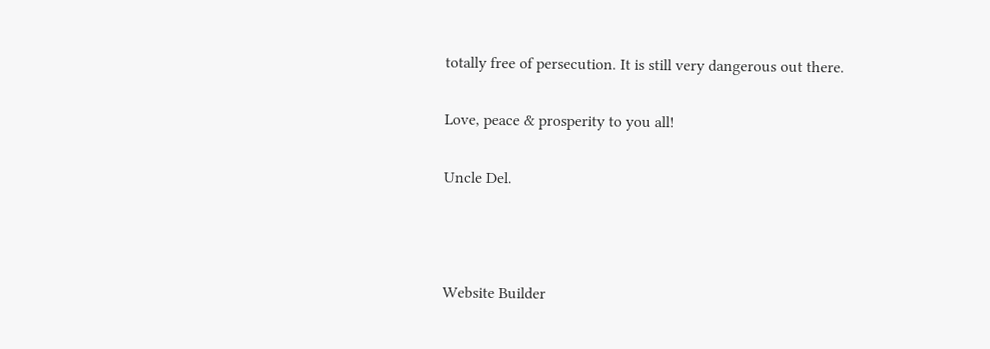totally free of persecution. It is still very dangerous out there.

Love, peace & prosperity to you all!

Uncle Del.



Website Builder